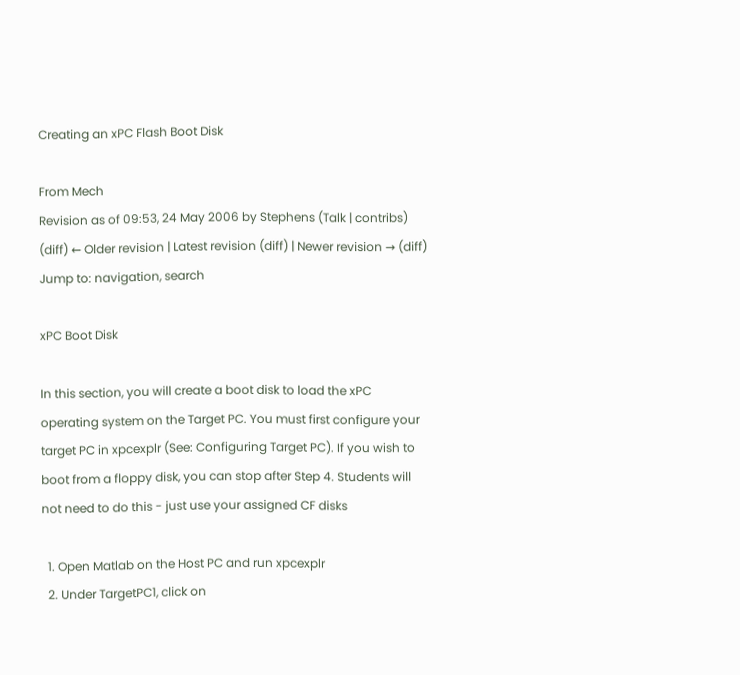Creating an xPC Flash Boot Disk

From Mech
Revision as of 09:53, 24 May 2006 by Stephens (Talk | contribs)
(diff) ← Older revision | Latest revision (diff) | Newer revision → (diff)
Jump to: navigation, search

xPC Boot Disk

In this section, you will create a boot disk to load the xPC operating system on the Target PC. You must first configure your target PC in xpcexplr (See: Configuring Target PC). If you wish to boot from a floppy disk, you can stop after Step 4. Students will not need to do this - just use your assigned CF disks

  1. Open Matlab on the Host PC and run xpcexplr
  2. Under TargetPC1, click on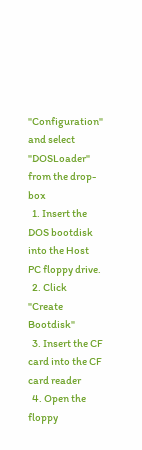"Configuration" and select "DOSLoader" from the drop-box
  1. Insert the DOS bootdisk into the Host PC floppy drive.
  2. Click "Create Bootdisk"
  3. Insert the CF card into the CF card reader
  4. Open the floppy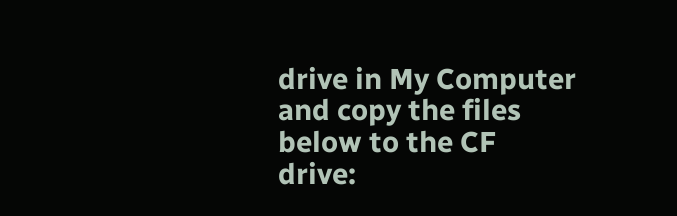drive in My Computer and copy the files below to the CF drive: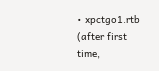• xpctgo1.rtb (after first time,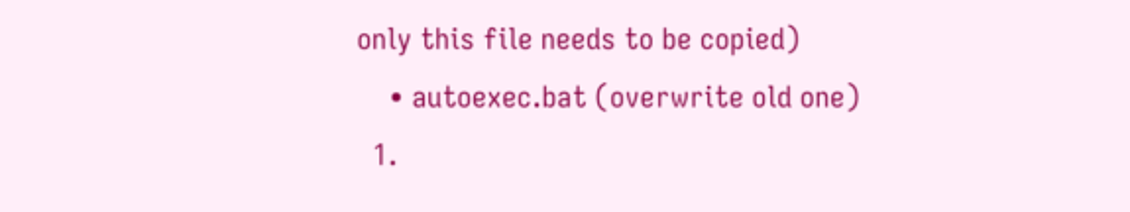only this file needs to be copied)
    • autoexec.bat (overwrite old one)
  1.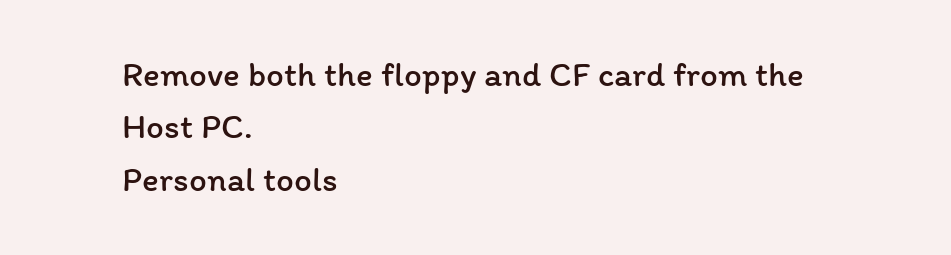Remove both the floppy and CF card from the Host PC.
Personal tools